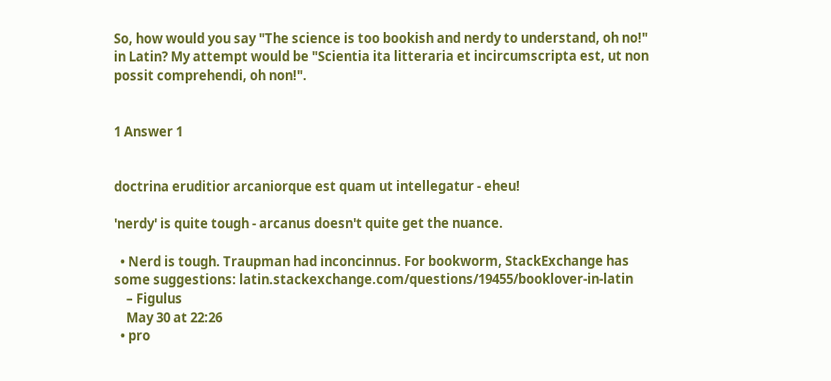So, how would you say "The science is too bookish and nerdy to understand, oh no!" in Latin? My attempt would be "Scientia ita litteraria et incircumscripta est, ut non possit comprehendi, oh non!".


1 Answer 1


doctrina eruditior arcaniorque est quam ut intellegatur - eheu!

'nerdy' is quite tough - arcanus doesn't quite get the nuance.

  • Nerd is tough. Traupman had inconcinnus. For bookworm, StackExchange has some suggestions: latin.stackexchange.com/questions/19455/booklover-in-latin
    – Figulus
    May 30 at 22:26
  • pro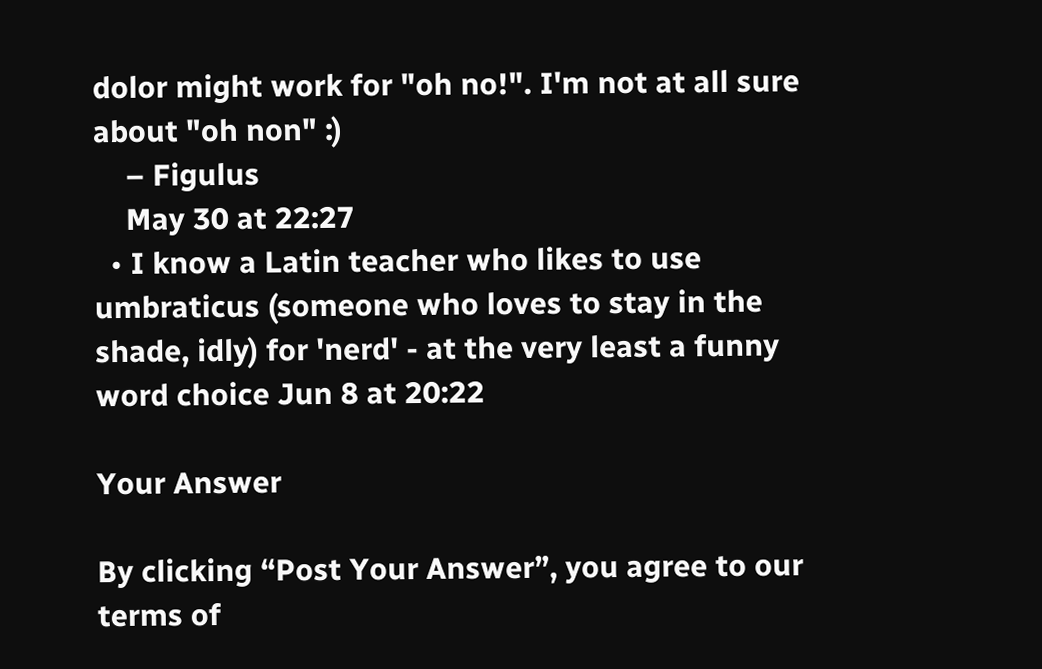dolor might work for "oh no!". I'm not at all sure about "oh non" :)
    – Figulus
    May 30 at 22:27
  • I know a Latin teacher who likes to use umbraticus (someone who loves to stay in the shade, idly) for 'nerd' - at the very least a funny word choice Jun 8 at 20:22

Your Answer

By clicking “Post Your Answer”, you agree to our terms of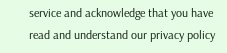service and acknowledge that you have read and understand our privacy policy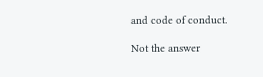and code of conduct.

Not the answer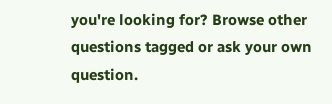you're looking for? Browse other questions tagged or ask your own question.